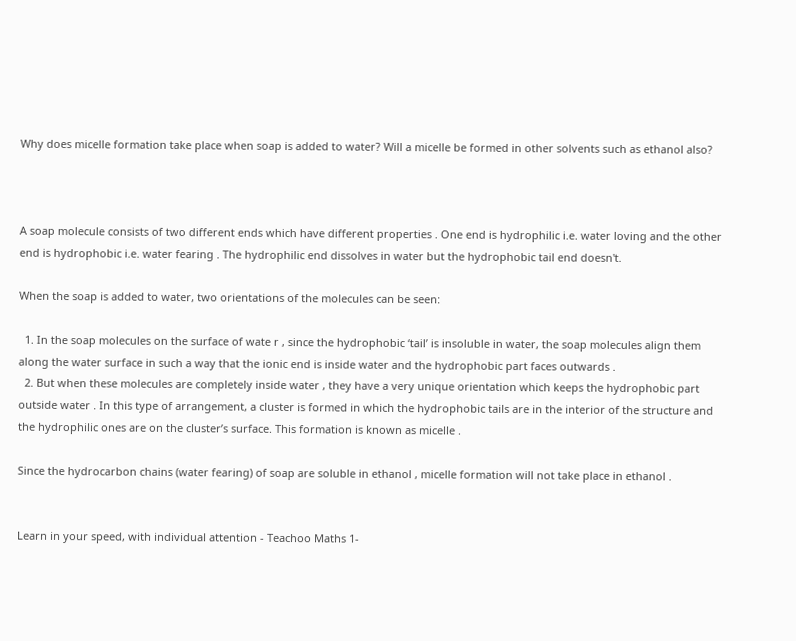Why does micelle formation take place when soap is added to water? Will a micelle be formed in other solvents such as ethanol also?



A soap molecule consists of two different ends which have different properties . One end is hydrophilic i.e. water loving and the other end is hydrophobic i.e. water fearing . The hydrophilic end dissolves in water but the hydrophobic tail end doesn't.

When the soap is added to water, two orientations of the molecules can be seen:

  1. In the soap molecules on the surface of wate r , since the hydrophobic ‘tail’ is insoluble in water, the soap molecules align them along the water surface in such a way that the ionic end is inside water and the hydrophobic part faces outwards .
  2. But when these molecules are completely inside water , they have a very unique orientation which keeps the hydrophobic part outside water . In this type of arrangement, a cluster is formed in which the hydrophobic tails are in the interior of the structure and the hydrophilic ones are on the cluster’s surface. This formation is known as micelle .

Since the hydrocarbon chains (water fearing) of soap are soluble in ethanol , micelle formation will not take place in ethanol .


Learn in your speed, with individual attention - Teachoo Maths 1-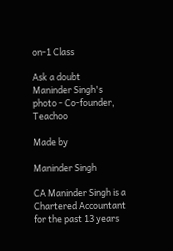on-1 Class

Ask a doubt
Maninder Singh's photo - Co-founder, Teachoo

Made by

Maninder Singh

CA Maninder Singh is a Chartered Accountant for the past 13 years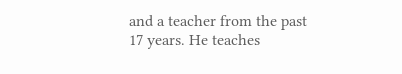and a teacher from the past 17 years. He teaches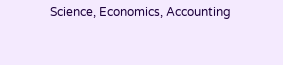Science, Economics, Accounting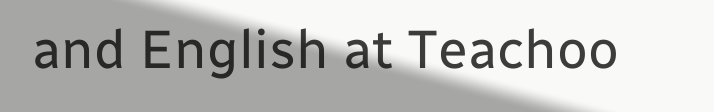and English at Teachoo